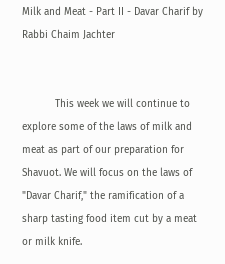Milk and Meat - Part II - Davar Charif by Rabbi Chaim Jachter


           This week we will continue to explore some of the laws of milk and meat as part of our preparation for Shavuot. We will focus on the laws of "Davar Charif," the ramification of a sharp tasting food item cut by a meat or milk knife.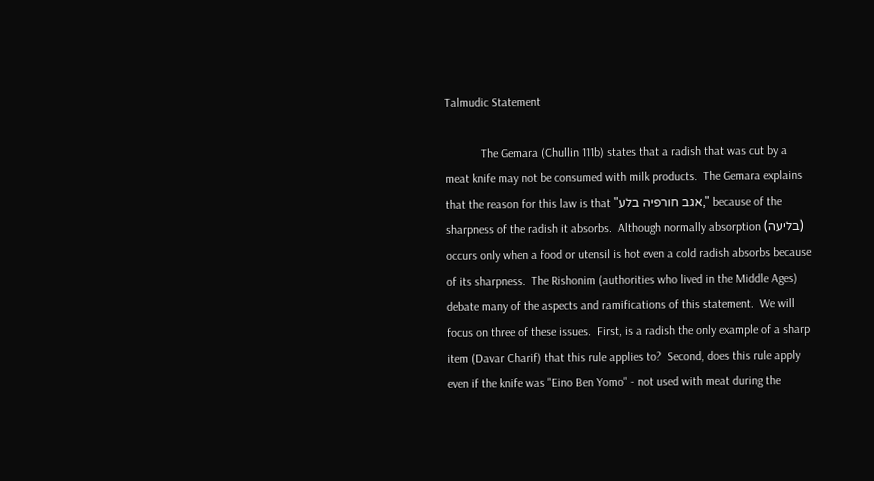Talmudic Statement

            The Gemara (Chullin 111b) states that a radish that was cut by a meat knife may not be consumed with milk products.  The Gemara explains that the reason for this law is that "אגב חורפיה בלע," because of the sharpness of the radish it absorbs.  Although normally absorption (בליעה) occurs only when a food or utensil is hot even a cold radish absorbs because of its sharpness.  The Rishonim (authorities who lived in the Middle Ages) debate many of the aspects and ramifications of this statement.  We will focus on three of these issues.  First, is a radish the only example of a sharp item (Davar Charif) that this rule applies to?  Second, does this rule apply even if the knife was "Eino Ben Yomo" - not used with meat during the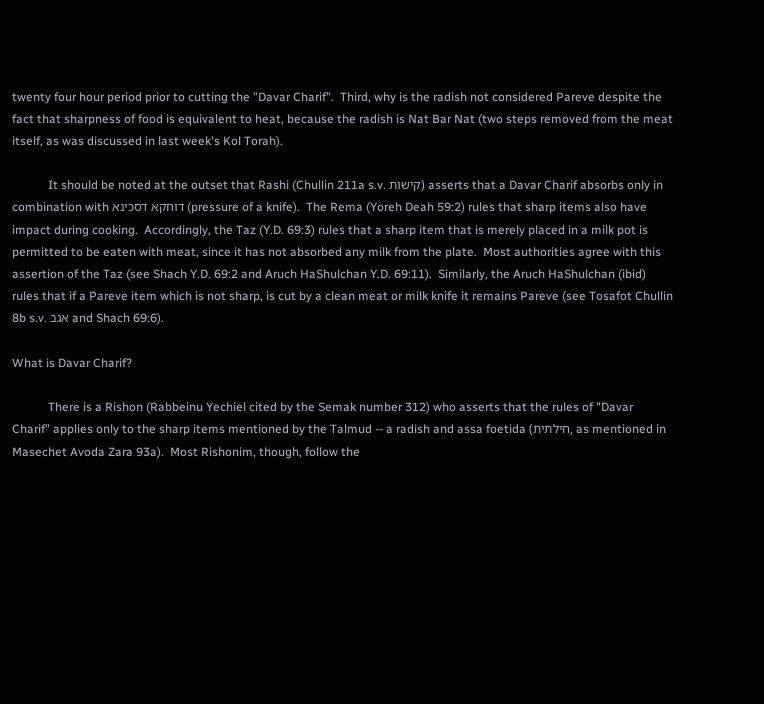twenty four hour period prior to cutting the "Davar Charif".  Third, why is the radish not considered Pareve despite the fact that sharpness of food is equivalent to heat, because the radish is Nat Bar Nat (two steps removed from the meat itself, as was discussed in last week's Kol Torah).

            It should be noted at the outset that Rashi (Chullin 211a s.v. קישות) asserts that a Davar Charif absorbs only in combination with דוחקא דסכינא (pressure of a knife).  The Rema (Yoreh Deah 59:2) rules that sharp items also have impact during cooking.  Accordingly, the Taz (Y.D. 69:3) rules that a sharp item that is merely placed in a milk pot is permitted to be eaten with meat, since it has not absorbed any milk from the plate.  Most authorities agree with this assertion of the Taz (see Shach Y.D. 69:2 and Aruch HaShulchan Y.D. 69:11).  Similarly, the Aruch HaShulchan (ibid) rules that if a Pareve item which is not sharp, is cut by a clean meat or milk knife it remains Pareve (see Tosafot Chullin 8b s.v. אגב and Shach 69:6).

What is Davar Charif?

            There is a Rishon (Rabbeinu Yechiel cited by the Semak number 312) who asserts that the rules of "Davar Charif" applies only to the sharp items mentioned by the Talmud -- a radish and assa foetida (חילתית, as mentioned in Masechet Avoda Zara 93a).  Most Rishonim, though, follow the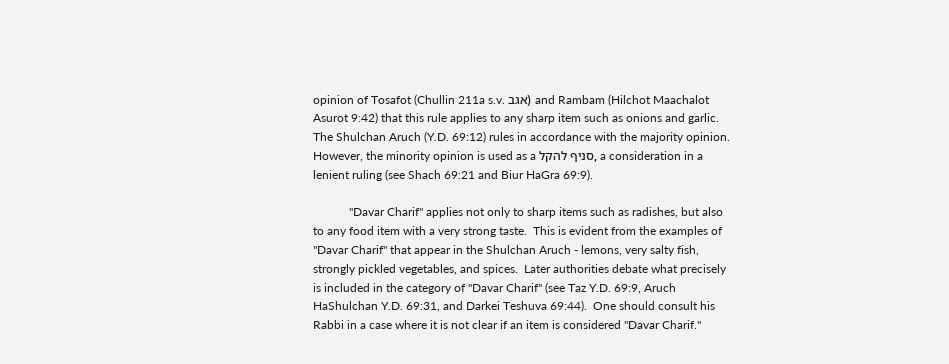opinion of Tosafot (Chullin 211a s.v. אגב) and Rambam (Hilchot Maachalot Asurot 9:42) that this rule applies to any sharp item such as onions and garlic.  The Shulchan Aruch (Y.D. 69:12) rules in accordance with the majority opinion.  However, the minority opinion is used as a סניף להקל, a consideration in a lenient ruling (see Shach 69:21 and Biur HaGra 69:9).

            "Davar Charif" applies not only to sharp items such as radishes, but also to any food item with a very strong taste.  This is evident from the examples of "Davar Charif" that appear in the Shulchan Aruch - lemons, very salty fish, strongly pickled vegetables, and spices.  Later authorities debate what precisely is included in the category of "Davar Charif" (see Taz Y.D. 69:9, Aruch HaShulchan Y.D. 69:31, and Darkei Teshuva 69:44).  One should consult his Rabbi in a case where it is not clear if an item is considered "Davar Charif."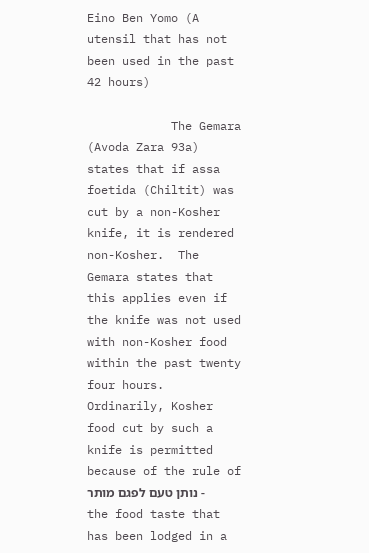Eino Ben Yomo (A utensil that has not been used in the past 42 hours)

            The Gemara (Avoda Zara 93a) states that if assa foetida (Chiltit) was cut by a non-Kosher knife, it is rendered non-Kosher.  The Gemara states that this applies even if the knife was not used with non-Kosher food within the past twenty four hours.  Ordinarily, Kosher food cut by such a knife is permitted because of the rule of נותן טעם לפגם מותר - the food taste that has been lodged in a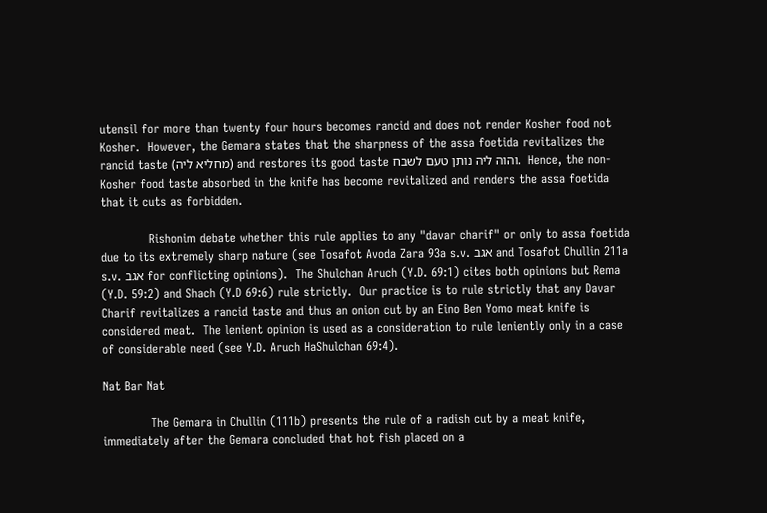utensil for more than twenty four hours becomes rancid and does not render Kosher food not Kosher.  However, the Gemara states that the sharpness of the assa foetida revitalizes the rancid taste (מחליא ליה) and restores its good taste והוה ליה נותן טעם לשבח.  Hence, the non-Kosher food taste absorbed in the knife has become revitalized and renders the assa foetida that it cuts as forbidden.

            Rishonim debate whether this rule applies to any "davar charif" or only to assa foetida due to its extremely sharp nature (see Tosafot Avoda Zara 93a s.v. אגב and Tosafot Chullin 211a s.v. אגב for conflicting opinions).  The Shulchan Aruch (Y.D. 69:1) cites both opinions but Rema (Y.D. 59:2) and Shach (Y.D 69:6) rule strictly.  Our practice is to rule strictly that any Davar Charif revitalizes a rancid taste and thus an onion cut by an Eino Ben Yomo meat knife is considered meat.  The lenient opinion is used as a consideration to rule leniently only in a case of considerable need (see Y.D. Aruch HaShulchan 69:4).

Nat Bar Nat

            The Gemara in Chullin (111b) presents the rule of a radish cut by a meat knife, immediately after the Gemara concluded that hot fish placed on a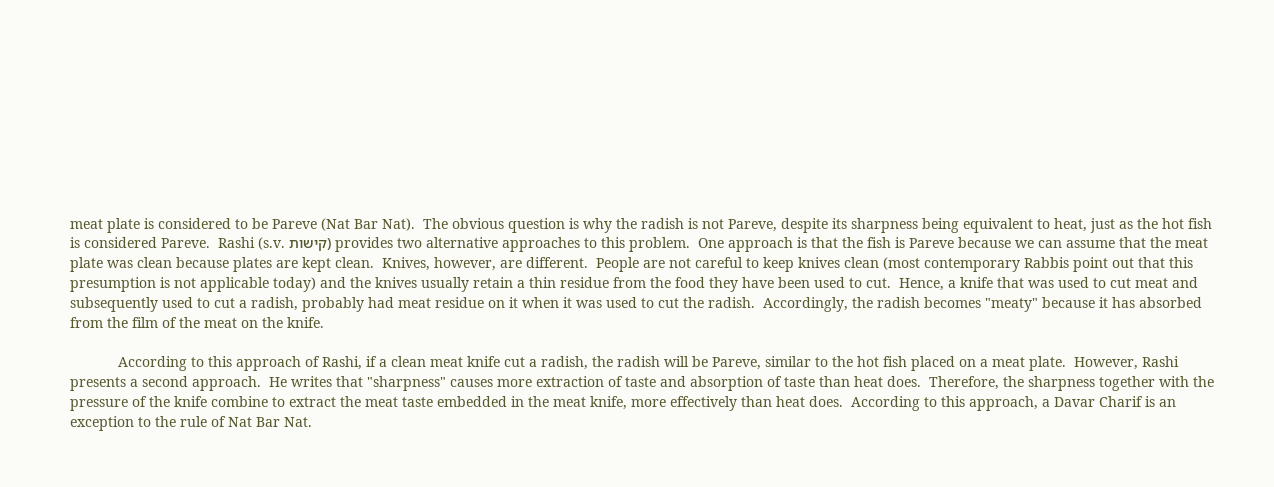meat plate is considered to be Pareve (Nat Bar Nat).  The obvious question is why the radish is not Pareve, despite its sharpness being equivalent to heat, just as the hot fish is considered Pareve.  Rashi (s.v. קישות) provides two alternative approaches to this problem.  One approach is that the fish is Pareve because we can assume that the meat plate was clean because plates are kept clean.  Knives, however, are different.  People are not careful to keep knives clean (most contemporary Rabbis point out that this presumption is not applicable today) and the knives usually retain a thin residue from the food they have been used to cut.  Hence, a knife that was used to cut meat and subsequently used to cut a radish, probably had meat residue on it when it was used to cut the radish.  Accordingly, the radish becomes "meaty" because it has absorbed from the film of the meat on the knife.

            According to this approach of Rashi, if a clean meat knife cut a radish, the radish will be Pareve, similar to the hot fish placed on a meat plate.  However, Rashi presents a second approach.  He writes that "sharpness" causes more extraction of taste and absorption of taste than heat does.  Therefore, the sharpness together with the pressure of the knife combine to extract the meat taste embedded in the meat knife, more effectively than heat does.  According to this approach, a Davar Charif is an exception to the rule of Nat Bar Nat.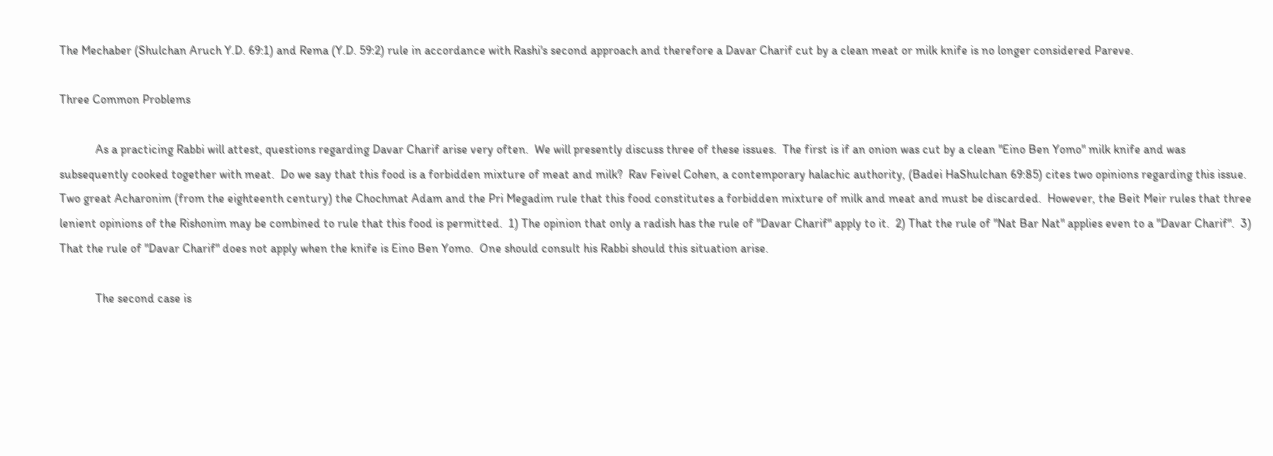The Mechaber (Shulchan Aruch Y.D. 69:1) and Rema (Y.D. 59:2) rule in accordance with Rashi's second approach and therefore a Davar Charif cut by a clean meat or milk knife is no longer considered Pareve.

Three Common Problems

            As a practicing Rabbi will attest, questions regarding Davar Charif arise very often.  We will presently discuss three of these issues.  The first is if an onion was cut by a clean "Eino Ben Yomo" milk knife and was subsequently cooked together with meat.  Do we say that this food is a forbidden mixture of meat and milk?  Rav Feivel Cohen, a contemporary halachic authority, (Badei HaShulchan 69:85) cites two opinions regarding this issue.  Two great Acharonim (from the eighteenth century) the Chochmat Adam and the Pri Megadim rule that this food constitutes a forbidden mixture of milk and meat and must be discarded.  However, the Beit Meir rules that three lenient opinions of the Rishonim may be combined to rule that this food is permitted.  1) The opinion that only a radish has the rule of "Davar Charif" apply to it.  2) That the rule of "Nat Bar Nat" applies even to a "Davar Charif".  3) That the rule of "Davar Charif" does not apply when the knife is Eino Ben Yomo.  One should consult his Rabbi should this situation arise.

            The second case is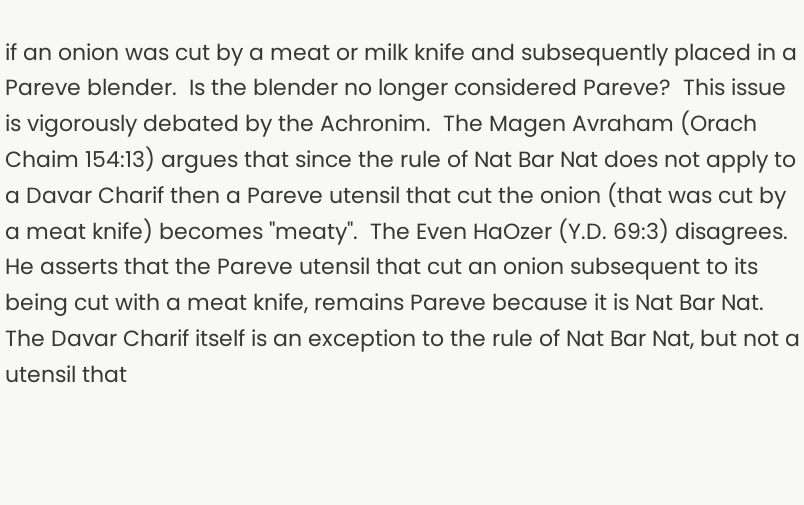if an onion was cut by a meat or milk knife and subsequently placed in a Pareve blender.  Is the blender no longer considered Pareve?  This issue is vigorously debated by the Achronim.  The Magen Avraham (Orach Chaim 154:13) argues that since the rule of Nat Bar Nat does not apply to a Davar Charif then a Pareve utensil that cut the onion (that was cut by a meat knife) becomes "meaty".  The Even HaOzer (Y.D. 69:3) disagrees.  He asserts that the Pareve utensil that cut an onion subsequent to its being cut with a meat knife, remains Pareve because it is Nat Bar Nat.  The Davar Charif itself is an exception to the rule of Nat Bar Nat, but not a utensil that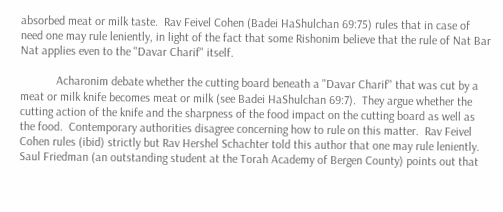absorbed meat or milk taste.  Rav Feivel Cohen (Badei HaShulchan 69:75) rules that in case of need one may rule leniently, in light of the fact that some Rishonim believe that the rule of Nat Bar Nat applies even to the "Davar Charif" itself.

            Acharonim debate whether the cutting board beneath a "Davar Charif" that was cut by a meat or milk knife becomes meat or milk (see Badei HaShulchan 69:7).  They argue whether the cutting action of the knife and the sharpness of the food impact on the cutting board as well as the food.  Contemporary authorities disagree concerning how to rule on this matter.  Rav Feivel Cohen rules (ibid) strictly but Rav Hershel Schachter told this author that one may rule leniently.  Saul Friedman (an outstanding student at the Torah Academy of Bergen County) points out that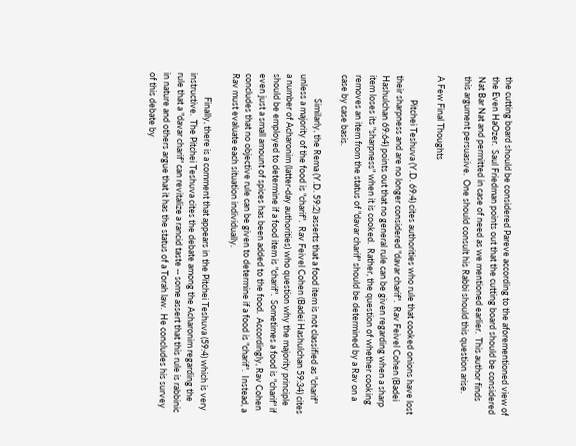the cutting board should be considered Pareve according to the aforementioned view of the Even HaOzer.  Saul Friedman points out that the cutting board should be considered Nat Bar Nat and permitted in case of need as we mentioned earlier.  This author finds this argument persuasive.  One should consult his Rabbi should this question arise.

A Few Final Thoughts

            Pitchei Teshuva (Y.D. 69:4) cites authorities who rule that cooked onions have lost their sharpness and are no longer considered "davar charif".  Rav Feivel Cohen (Badei Hashulchan 69:64) points out that no general rule can be given regarding when a sharp item loses its "sharpness" when it is cooked.  Rather, the question of whether cooking removes an item from the status of "davar charif" should be determined by a Rav on a case by case basis.

            Similarly, the Rema (Y.D. 59:2) asserts that a food item is not classified as "charif" unless a majority of the food is "charif".  Rav Feivel Cohen (Badei Hashulchan 59:34) cites a number of Acharonim (latter-day authorities) who question why the majority principle should be employed to determine if a food item is "charif".  Sometimes a food is "charif" if even just a small amount of spices has been added to the food.  Accordingly, Rav Cohen concludes that no objective rule can be given to determine if a food is "charif".  Instead, a Rav must evaluate each situation individually.

            Finally, there is a comment that appears in the Pitchei Teshuva (59:4) which is very instructive.  The Pitchei Teshuva cites the debate among the Acharonim regarding the rule that a "davar charif" can revitalize a rancid taste -- some assert that this rule is rabbinic in nature and others argue that it has the status of a Torah law.  He concludes his survey of this debate by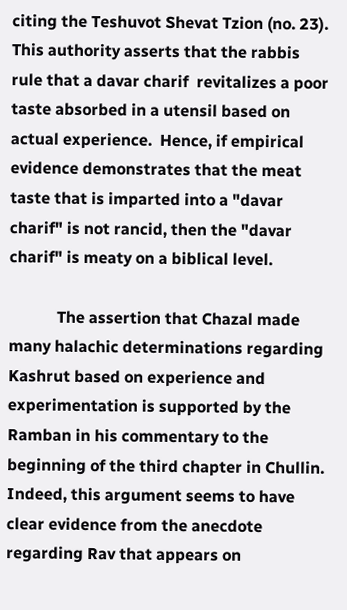citing the Teshuvot Shevat Tzion (no. 23).  This authority asserts that the rabbis rule that a davar charif  revitalizes a poor taste absorbed in a utensil based on actual experience.  Hence, if empirical evidence demonstrates that the meat taste that is imparted into a "davar charif" is not rancid, then the "davar charif" is meaty on a biblical level.

            The assertion that Chazal made many halachic determinations regarding Kashrut based on experience and experimentation is supported by the Ramban in his commentary to the beginning of the third chapter in Chullin.  Indeed, this argument seems to have clear evidence from the anecdote regarding Rav that appears on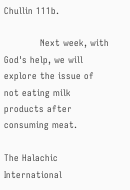Chullin 111b.

            Next week, with God's help, we will explore the issue of not eating milk products after consuming meat.

The Halachic International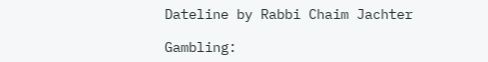Dateline by Rabbi Chaim Jachter

Gambling: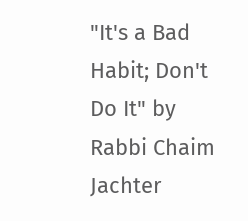"It's a Bad Habit; Don't Do It" by Rabbi Chaim Jachter